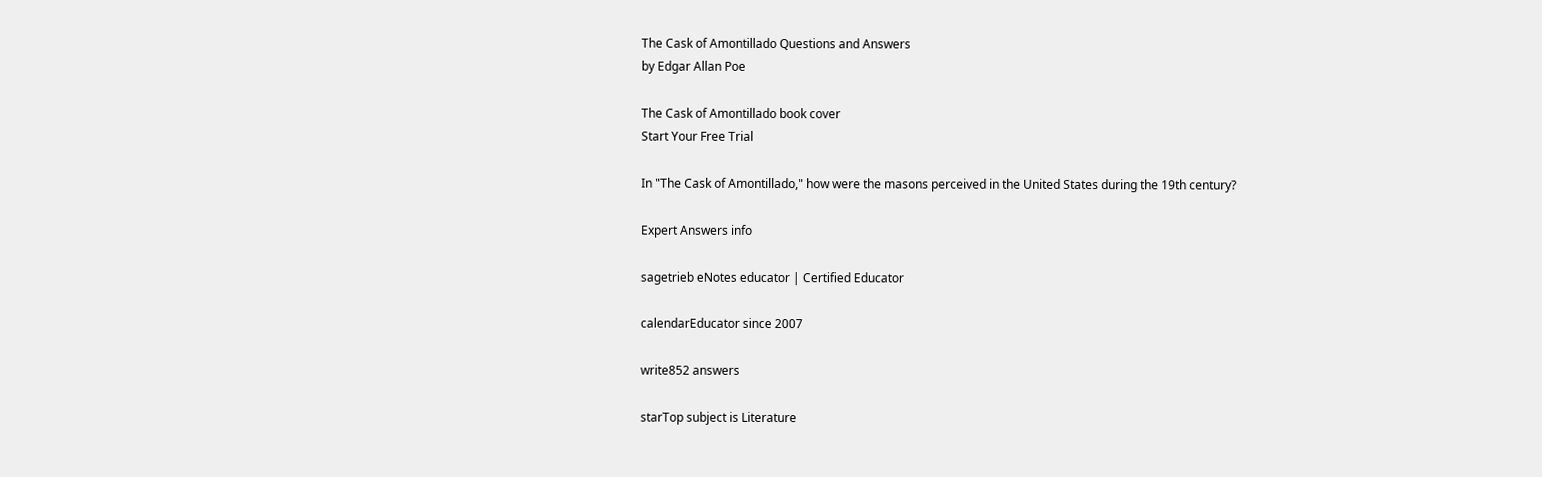The Cask of Amontillado Questions and Answers
by Edgar Allan Poe

The Cask of Amontillado book cover
Start Your Free Trial

In "The Cask of Amontillado," how were the masons perceived in the United States during the 19th century?

Expert Answers info

sagetrieb eNotes educator | Certified Educator

calendarEducator since 2007

write852 answers

starTop subject is Literature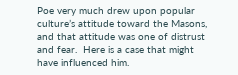Poe very much drew upon popular culture’s attitude toward the Masons, and that attitude was one of distrust and fear.  Here is a case that might have influenced him.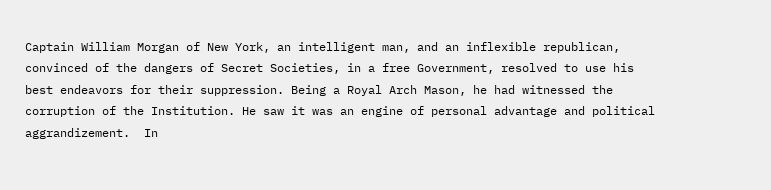Captain William Morgan of New York, an intelligent man, and an inflexible republican, convinced of the dangers of Secret Societies, in a free Government, resolved to use his best endeavors for their suppression. Being a Royal Arch Mason, he had witnessed the corruption of the Institution. He saw it was an engine of personal advantage and political aggrandizement.  In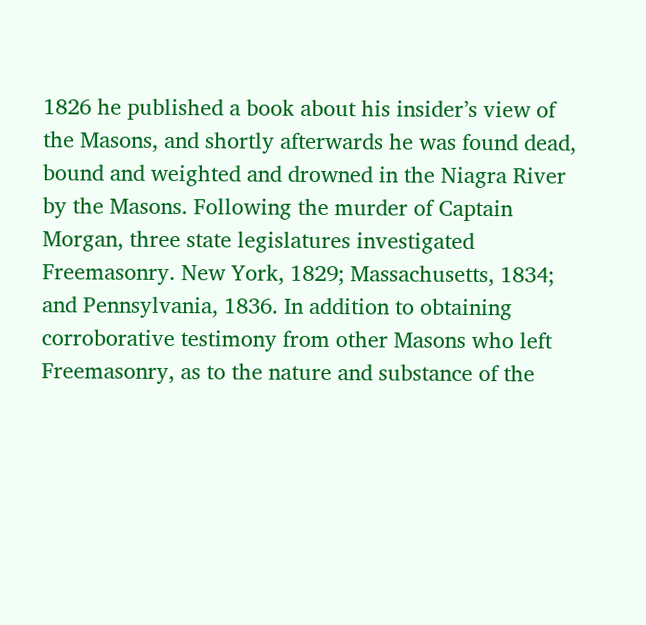1826 he published a book about his insider’s view of the Masons, and shortly afterwards he was found dead, bound and weighted and drowned in the Niagra River by the Masons. Following the murder of Captain Morgan, three state legislatures investigated Freemasonry. New York, 1829; Massachusetts, 1834; and Pennsylvania, 1836. In addition to obtaining corroborative testimony from other Masons who left Freemasonry, as to the nature and substance of the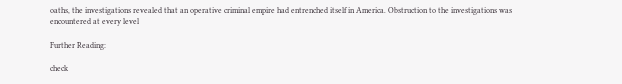oaths, the investigations revealed that an operative criminal empire had entrenched itself in America. Obstruction to the investigations was encountered at every level

Further Reading:

check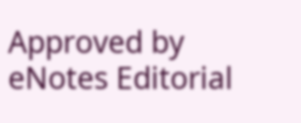Approved by eNotes Editorial